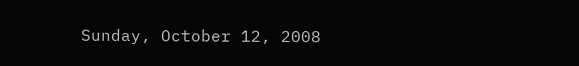Sunday, October 12, 2008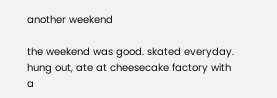another weekend

the weekend was good. skated everyday. hung out, ate at cheesecake factory with a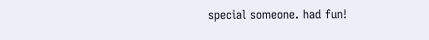special someone. had fun!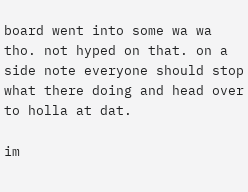board went into some wa wa tho. not hyped on that. on a side note everyone should stop what there doing and head over to holla at dat.

im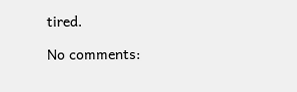tired.

No comments: